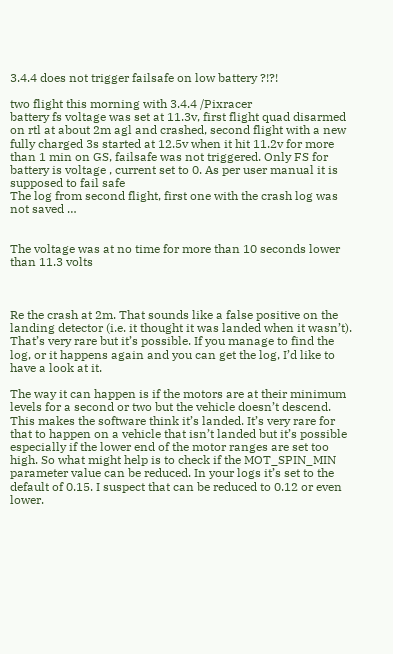3.4.4 does not trigger failsafe on low battery ?!?!

two flight this morning with 3.4.4 /Pixracer
battery fs voltage was set at 11.3v, first flight quad disarmed on rtl at about 2m agl and crashed, second flight with a new fully charged 3s started at 12.5v when it hit 11.2v for more than 1 min on GS, failsafe was not triggered. Only FS for battery is voltage , current set to 0. As per user manual it is supposed to fail safe
The log from second flight, first one with the crash log was not saved …


The voltage was at no time for more than 10 seconds lower than 11.3 volts



Re the crash at 2m. That sounds like a false positive on the landing detector (i.e. it thought it was landed when it wasn’t). That’s very rare but it’s possible. If you manage to find the log, or it happens again and you can get the log, I’d like to have a look at it.

The way it can happen is if the motors are at their minimum levels for a second or two but the vehicle doesn’t descend. This makes the software think it’s landed. It’s very rare for that to happen on a vehicle that isn’t landed but it’s possible especially if the lower end of the motor ranges are set too high. So what might help is to check if the MOT_SPIN_MIN parameter value can be reduced. In your logs it’s set to the default of 0.15. I suspect that can be reduced to 0.12 or even lower.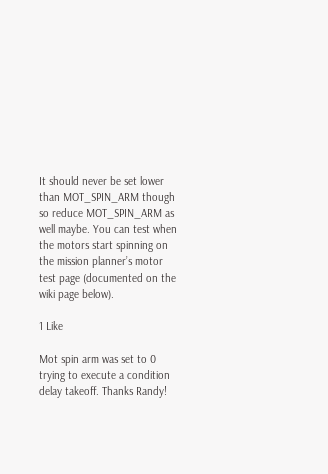It should never be set lower than MOT_SPIN_ARM though so reduce MOT_SPIN_ARM as well maybe. You can test when the motors start spinning on the mission planner’s motor test page (documented on the wiki page below).

1 Like

Mot spin arm was set to 0 trying to execute a condition delay takeoff. Thanks Randy!